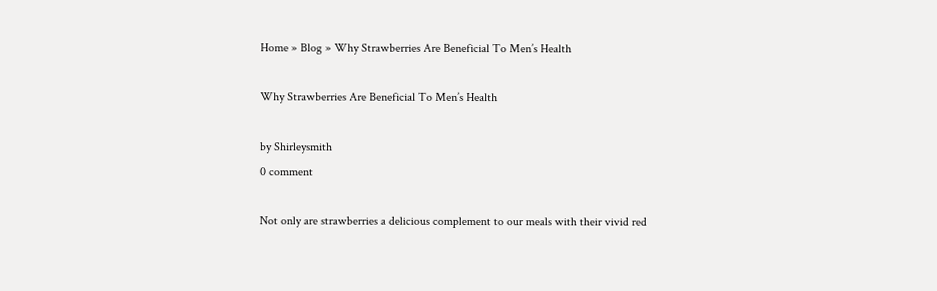Home » Blog » Why Strawberries Are Beneficial To Men’s Health

Why Strawberries Are Beneficial To Men’s Health

by Shirleysmith
0 comment

Not only are strawberries a delicious complement to our meals with their vivid red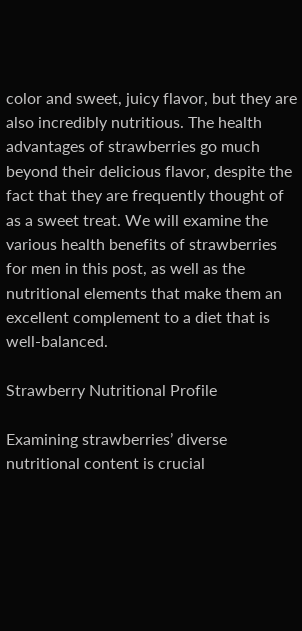color and sweet, juicy flavor, but they are also incredibly nutritious. The health advantages of strawberries go much beyond their delicious flavor, despite the fact that they are frequently thought of as a sweet treat. We will examine the various health benefits of strawberries for men in this post, as well as the nutritional elements that make them an excellent complement to a diet that is well-balanced.

Strawberry Nutritional Profile

Examining strawberries’ diverse nutritional content is crucial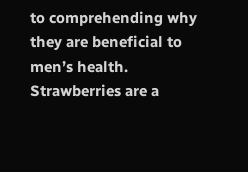to comprehending why they are beneficial to men’s health. Strawberries are a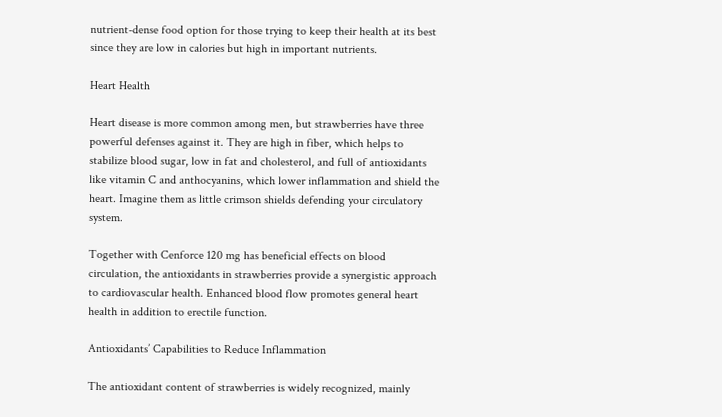nutrient-dense food option for those trying to keep their health at its best since they are low in calories but high in important nutrients.

Heart Health

Heart disease is more common among men, but strawberries have three powerful defenses against it. They are high in fiber, which helps to stabilize blood sugar, low in fat and cholesterol, and full of antioxidants like vitamin C and anthocyanins, which lower inflammation and shield the heart. Imagine them as little crimson shields defending your circulatory system.

Together with Cenforce 120 mg has beneficial effects on blood circulation, the antioxidants in strawberries provide a synergistic approach to cardiovascular health. Enhanced blood flow promotes general heart health in addition to erectile function.

Antioxidants’ Capabilities to Reduce Inflammation

The antioxidant content of strawberries is widely recognized, mainly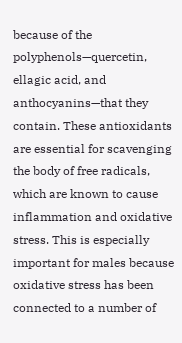because of the polyphenols—quercetin, ellagic acid, and anthocyanins—that they contain. These antioxidants are essential for scavenging the body of free radicals, which are known to cause inflammation and oxidative stress. This is especially important for males because oxidative stress has been connected to a number of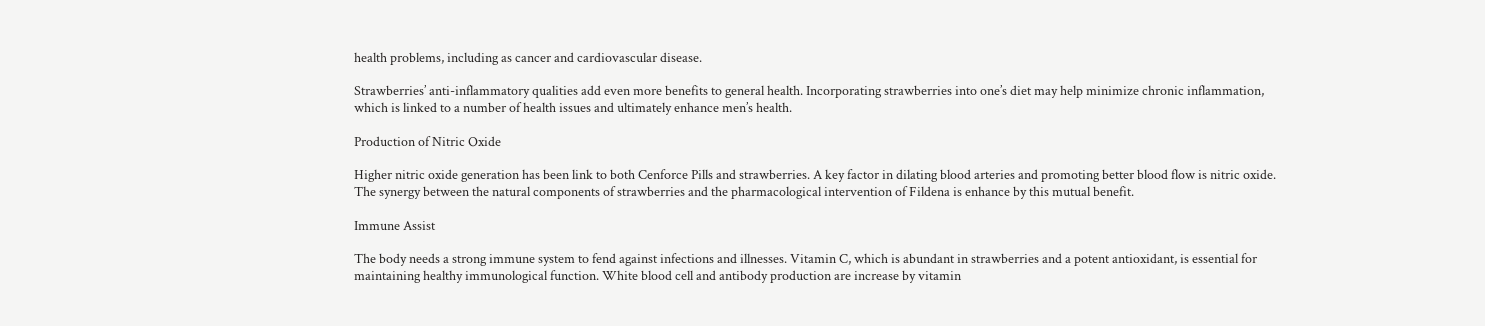health problems, including as cancer and cardiovascular disease.

Strawberries’ anti-inflammatory qualities add even more benefits to general health. Incorporating strawberries into one’s diet may help minimize chronic inflammation, which is linked to a number of health issues and ultimately enhance men’s health.

Production of Nitric Oxide

Higher nitric oxide generation has been link to both Cenforce Pills and strawberries. A key factor in dilating blood arteries and promoting better blood flow is nitric oxide. The synergy between the natural components of strawberries and the pharmacological intervention of Fildena is enhance by this mutual benefit.

Immune Assist

The body needs a strong immune system to fend against infections and illnesses. Vitamin C, which is abundant in strawberries and a potent antioxidant, is essential for maintaining healthy immunological function. White blood cell and antibody production are increase by vitamin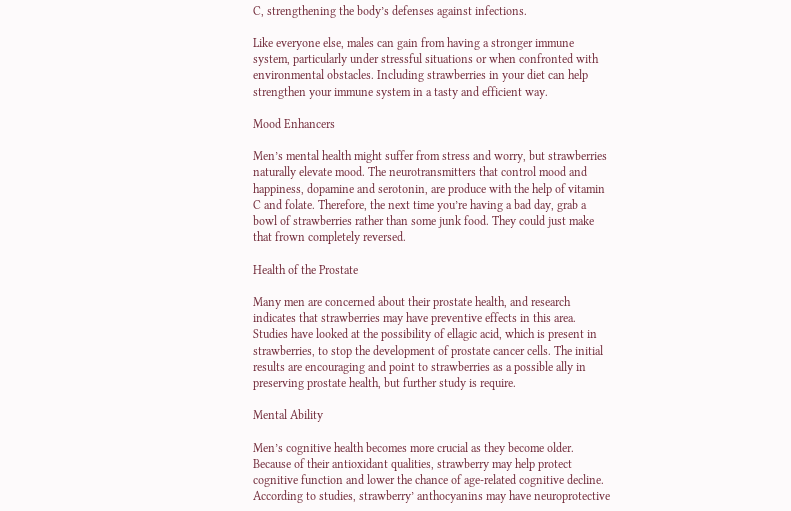C, strengthening the body’s defenses against infections.

Like everyone else, males can gain from having a stronger immune system, particularly under stressful situations or when confronted with environmental obstacles. Including strawberries in your diet can help strengthen your immune system in a tasty and efficient way.

Mood Enhancers

Men’s mental health might suffer from stress and worry, but strawberries naturally elevate mood. The neurotransmitters that control mood and happiness, dopamine and serotonin, are produce with the help of vitamin C and folate. Therefore, the next time you’re having a bad day, grab a bowl of strawberries rather than some junk food. They could just make that frown completely reversed.

Health of the Prostate

Many men are concerned about their prostate health, and research indicates that strawberries may have preventive effects in this area. Studies have looked at the possibility of ellagic acid, which is present in strawberries, to stop the development of prostate cancer cells. The initial results are encouraging and point to strawberries as a possible ally in preserving prostate health, but further study is require.

Mental Ability

Men’s cognitive health becomes more crucial as they become older. Because of their antioxidant qualities, strawberry may help protect cognitive function and lower the chance of age-related cognitive decline. According to studies, strawberry’ anthocyanins may have neuroprotective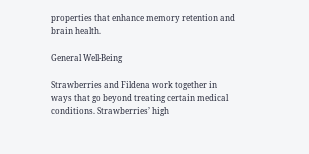properties that enhance memory retention and brain health.

General Well-Being

Strawberries and Fildena work together in ways that go beyond treating certain medical conditions. Strawberries’ high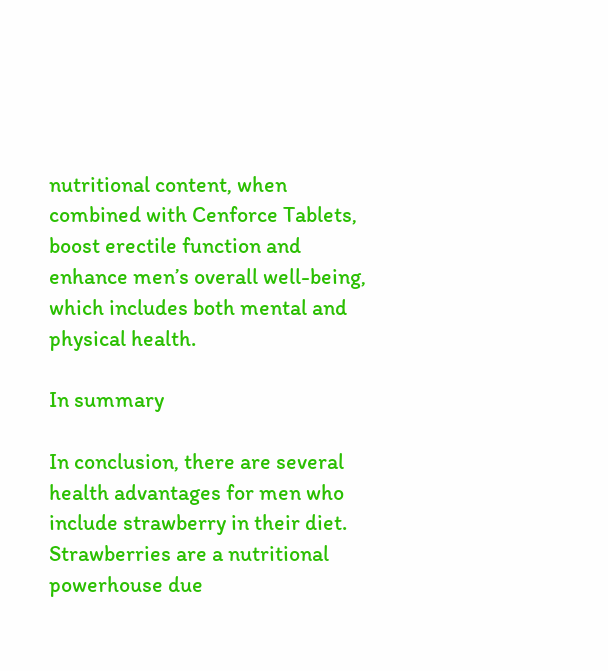nutritional content, when combined with Cenforce Tablets, boost erectile function and enhance men’s overall well-being, which includes both mental and physical health.

In summary

In conclusion, there are several health advantages for men who include strawberry in their diet. Strawberries are a nutritional powerhouse due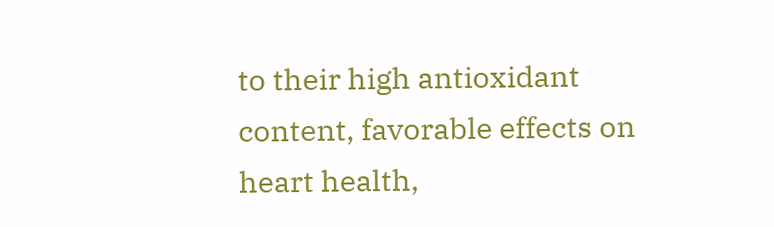to their high antioxidant content, favorable effects on heart health,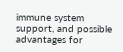immune system support, and possible advantages for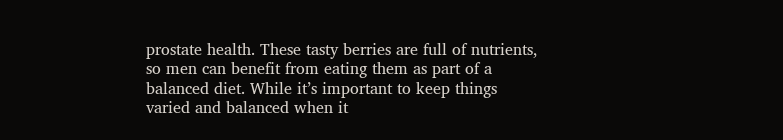prostate health. These tasty berries are full of nutrients, so men can benefit from eating them as part of a balanced diet. While it’s important to keep things varied and balanced when it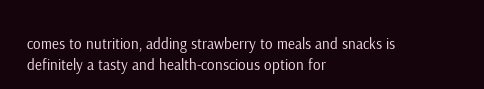comes to nutrition, adding strawberry to meals and snacks is definitely a tasty and health-conscious option for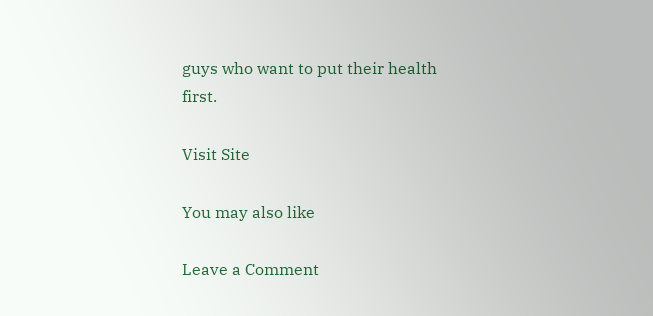guys who want to put their health first.

Visit Site

You may also like

Leave a Comment